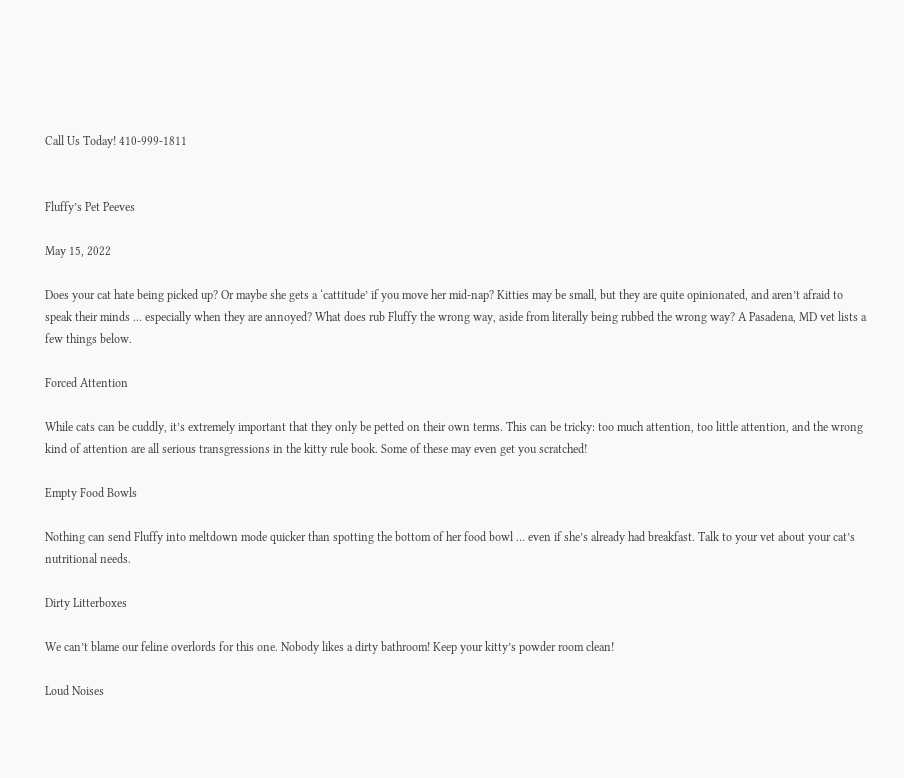Call Us Today! 410-999-1811


Fluffy’s Pet Peeves

May 15, 2022

Does your cat hate being picked up? Or maybe she gets a ‘cattitude’ if you move her mid-nap? Kitties may be small, but they are quite opinionated, and aren’t afraid to speak their minds … especially when they are annoyed? What does rub Fluffy the wrong way, aside from literally being rubbed the wrong way? A Pasadena, MD vet lists a few things below.

Forced Attention

While cats can be cuddly, it’s extremely important that they only be petted on their own terms. This can be tricky: too much attention, too little attention, and the wrong kind of attention are all serious transgressions in the kitty rule book. Some of these may even get you scratched!

Empty Food Bowls

Nothing can send Fluffy into meltdown mode quicker than spotting the bottom of her food bowl … even if she’s already had breakfast. Talk to your vet about your cat’s nutritional needs.

Dirty Litterboxes

We can’t blame our feline overlords for this one. Nobody likes a dirty bathroom! Keep your kitty’s powder room clean!

Loud Noises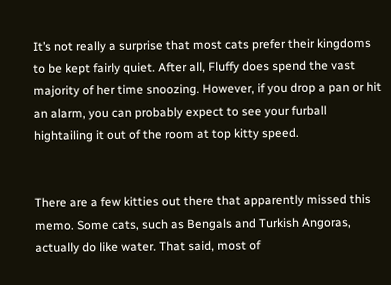It’s not really a surprise that most cats prefer their kingdoms to be kept fairly quiet. After all, Fluffy does spend the vast majority of her time snoozing. However, if you drop a pan or hit an alarm, you can probably expect to see your furball hightailing it out of the room at top kitty speed.


There are a few kitties out there that apparently missed this memo. Some cats, such as Bengals and Turkish Angoras, actually do like water. That said, most of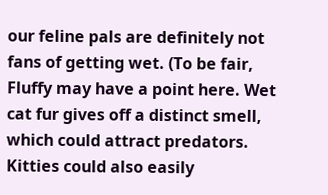our feline pals are definitely not fans of getting wet. (To be fair, Fluffy may have a point here. Wet cat fur gives off a distinct smell, which could attract predators. Kitties could also easily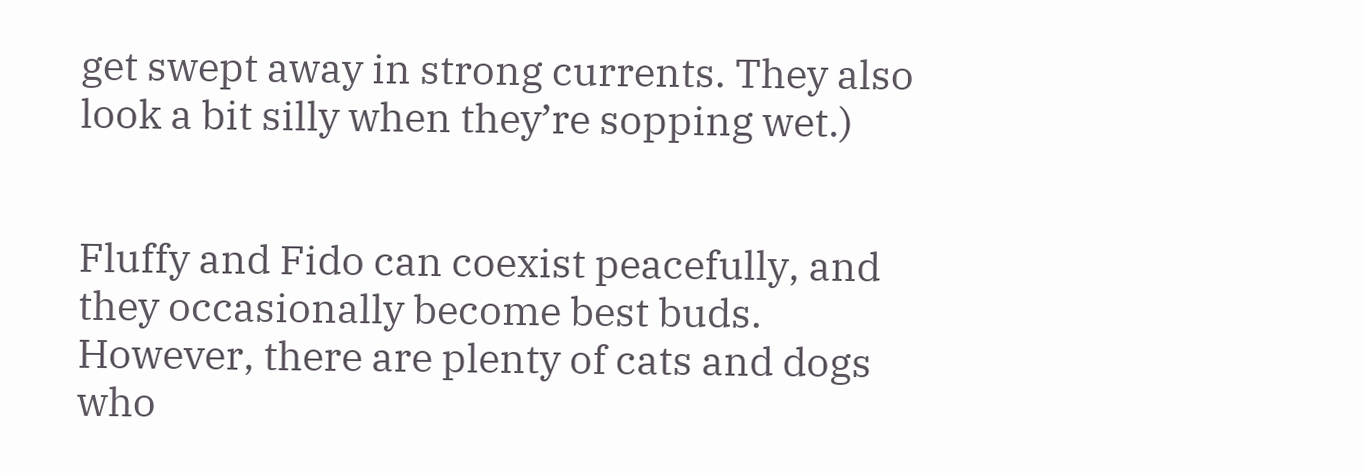get swept away in strong currents. They also look a bit silly when they’re sopping wet.)


Fluffy and Fido can coexist peacefully, and they occasionally become best buds. However, there are plenty of cats and dogs who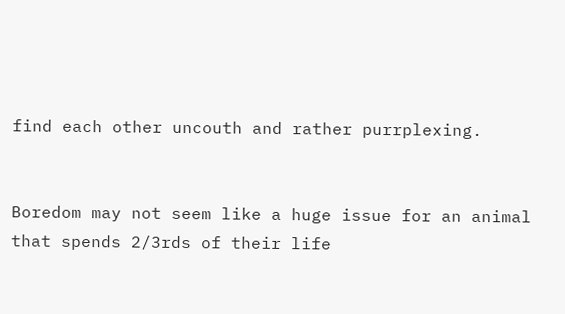find each other uncouth and rather purrplexing.


Boredom may not seem like a huge issue for an animal that spends 2/3rds of their life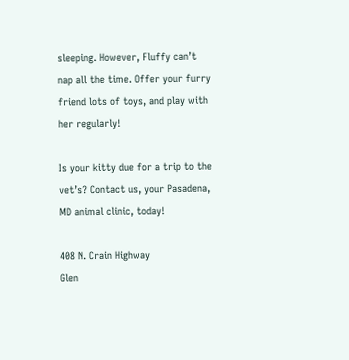sleeping. However, Fluffy can’t nap all the time. Offer your furry friend lots of toys, and play with her regularly!

Is your kitty due for a trip to the vet’s? Contact us, your Pasadena, MD animal clinic, today!

408 N. Crain Highway
Glen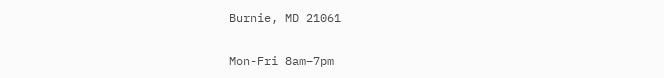Burnie, MD 21061

Mon-Fri 8am–7pm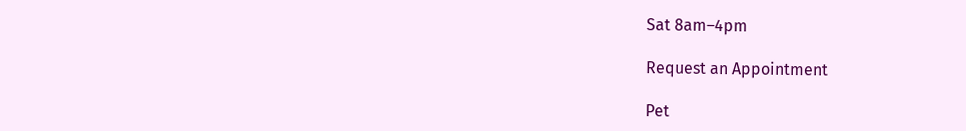Sat 8am–4pm

Request an Appointment

Pet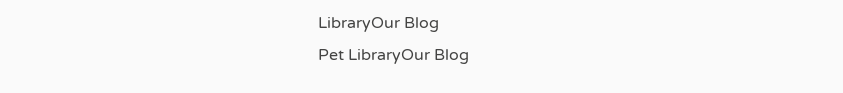LibraryOur Blog
Pet LibraryOur Blog